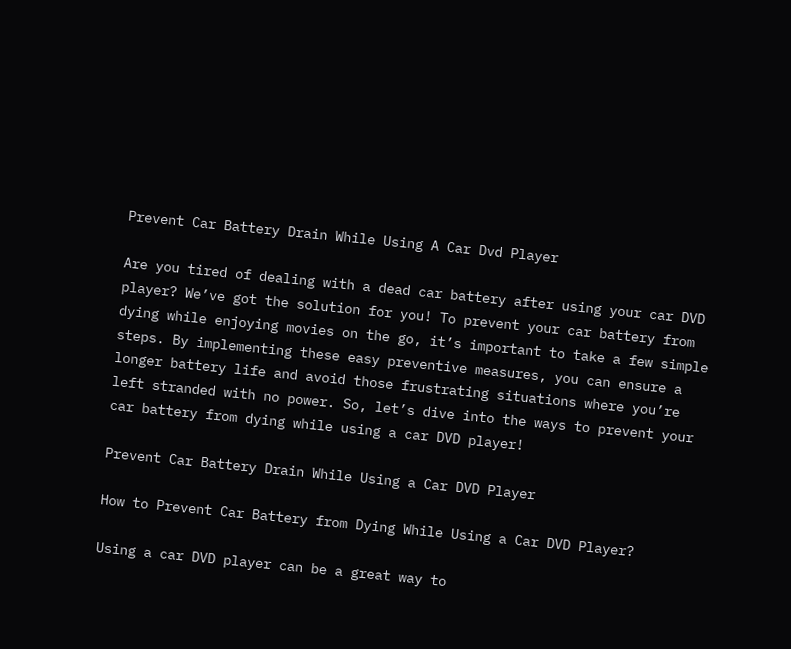Prevent Car Battery Drain While Using A Car Dvd Player

Are you tired of dealing with a dead car battery after using your car DVD player? We’ve got the solution for you! To prevent your car battery from dying while enjoying movies on the go, it’s important to take a few simple steps. By implementing these easy preventive measures, you can ensure a longer battery life and avoid those frustrating situations where you’re left stranded with no power. So, let’s dive into the ways to prevent your car battery from dying while using a car DVD player!

Prevent Car Battery Drain While Using a Car DVD Player

How to Prevent Car Battery from Dying While Using a Car DVD Player?

Using a car DVD player can be a great way to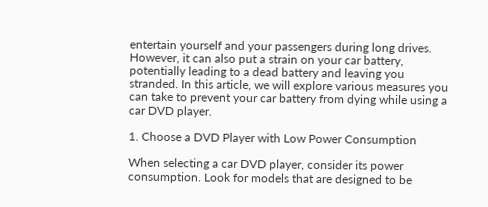entertain yourself and your passengers during long drives. However, it can also put a strain on your car battery, potentially leading to a dead battery and leaving you stranded. In this article, we will explore various measures you can take to prevent your car battery from dying while using a car DVD player.

1. Choose a DVD Player with Low Power Consumption

When selecting a car DVD player, consider its power consumption. Look for models that are designed to be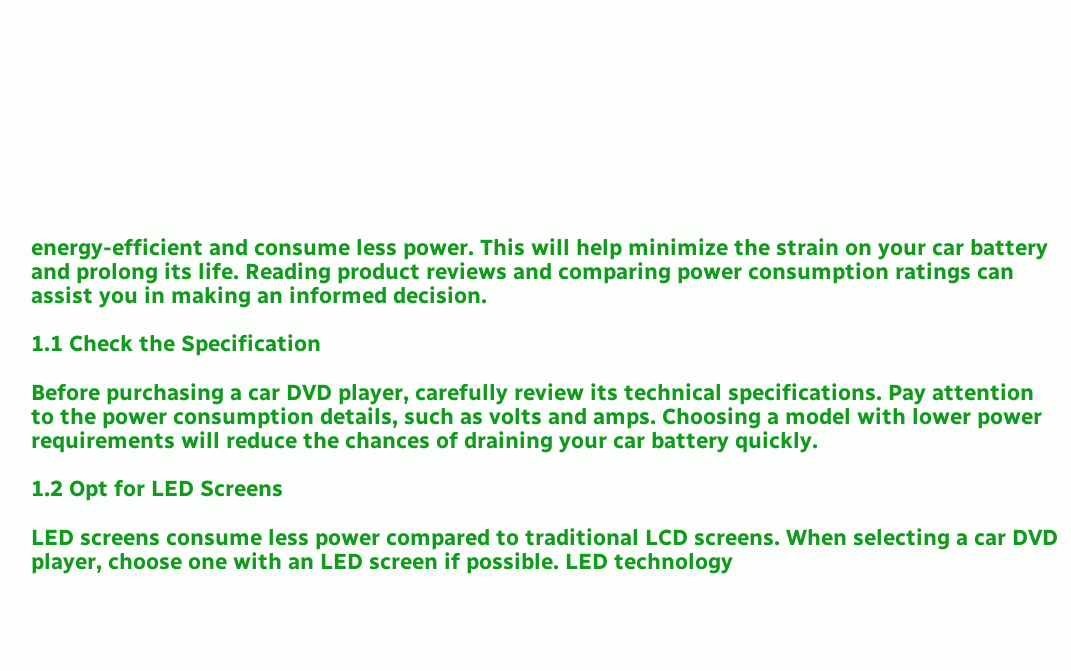energy-efficient and consume less power. This will help minimize the strain on your car battery and prolong its life. Reading product reviews and comparing power consumption ratings can assist you in making an informed decision.

1.1 Check the Specification

Before purchasing a car DVD player, carefully review its technical specifications. Pay attention to the power consumption details, such as volts and amps. Choosing a model with lower power requirements will reduce the chances of draining your car battery quickly.

1.2 Opt for LED Screens

LED screens consume less power compared to traditional LCD screens. When selecting a car DVD player, choose one with an LED screen if possible. LED technology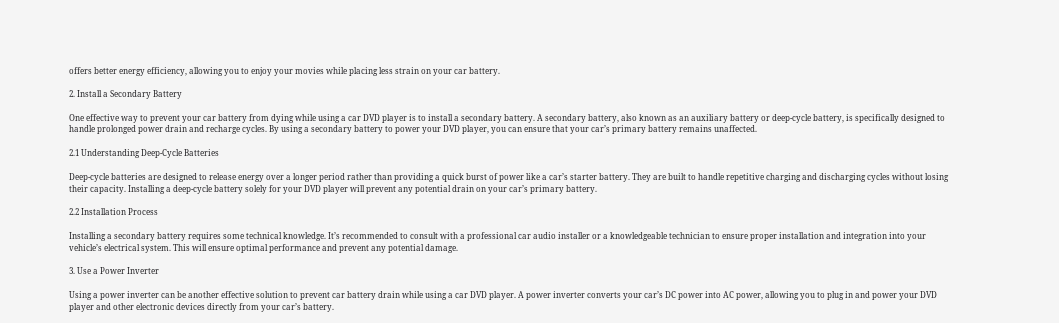offers better energy efficiency, allowing you to enjoy your movies while placing less strain on your car battery.

2. Install a Secondary Battery

One effective way to prevent your car battery from dying while using a car DVD player is to install a secondary battery. A secondary battery, also known as an auxiliary battery or deep-cycle battery, is specifically designed to handle prolonged power drain and recharge cycles. By using a secondary battery to power your DVD player, you can ensure that your car’s primary battery remains unaffected.

2.1 Understanding Deep-Cycle Batteries

Deep-cycle batteries are designed to release energy over a longer period rather than providing a quick burst of power like a car’s starter battery. They are built to handle repetitive charging and discharging cycles without losing their capacity. Installing a deep-cycle battery solely for your DVD player will prevent any potential drain on your car’s primary battery.

2.2 Installation Process

Installing a secondary battery requires some technical knowledge. It’s recommended to consult with a professional car audio installer or a knowledgeable technician to ensure proper installation and integration into your vehicle’s electrical system. This will ensure optimal performance and prevent any potential damage.

3. Use a Power Inverter

Using a power inverter can be another effective solution to prevent car battery drain while using a car DVD player. A power inverter converts your car’s DC power into AC power, allowing you to plug in and power your DVD player and other electronic devices directly from your car’s battery.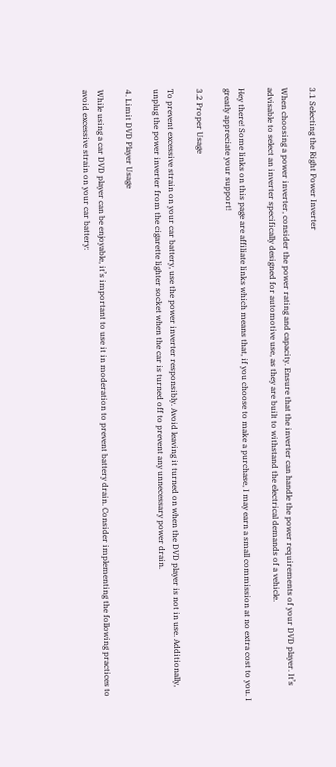3.1 Selecting the Right Power Inverter

When choosing a power inverter, consider the power rating and capacity. Ensure that the inverter can handle the power requirements of your DVD player. It’s advisable to select an inverter specifically designed for automotive use, as they are built to withstand the electrical demands of a vehicle.

Hey there! Some links on this page are affiliate links which means that, if you choose to make a purchase, I may earn a small commission at no extra cost to you. I greatly appreciate your support!

3.2 Proper Usage

To prevent excessive strain on your car battery, use the power inverter responsibly. Avoid leaving it turned on when the DVD player is not in use. Additionally, unplug the power inverter from the cigarette lighter socket when the car is turned off to prevent any unnecessary power drain.

4. Limit DVD Player Usage

While using a car DVD player can be enjoyable, it’s important to use it in moderation to prevent battery drain. Consider implementing the following practices to avoid excessive strain on your car battery: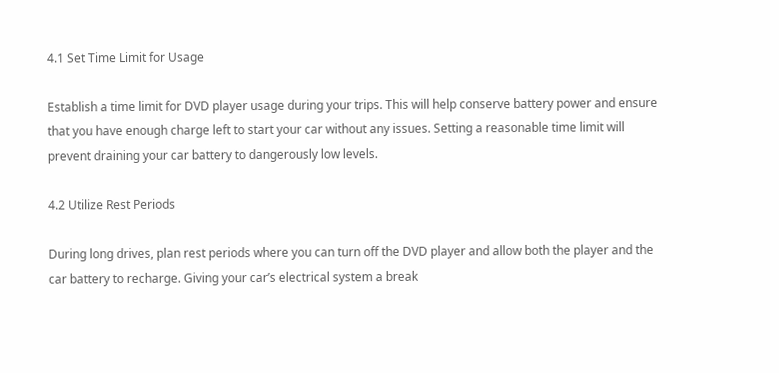4.1 Set Time Limit for Usage

Establish a time limit for DVD player usage during your trips. This will help conserve battery power and ensure that you have enough charge left to start your car without any issues. Setting a reasonable time limit will prevent draining your car battery to dangerously low levels.

4.2 Utilize Rest Periods

During long drives, plan rest periods where you can turn off the DVD player and allow both the player and the car battery to recharge. Giving your car’s electrical system a break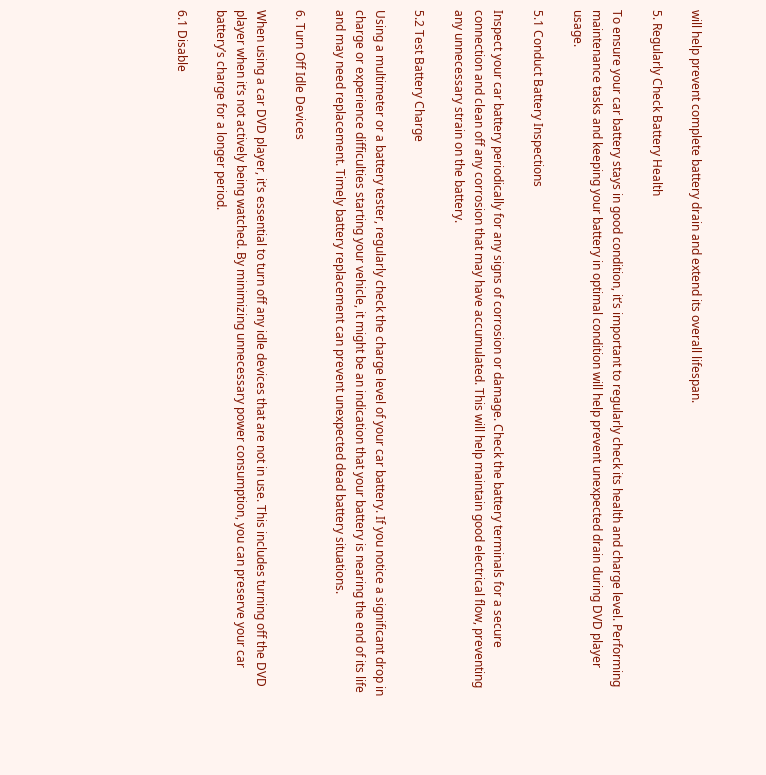will help prevent complete battery drain and extend its overall lifespan.

5. Regularly Check Battery Health

To ensure your car battery stays in good condition, it’s important to regularly check its health and charge level. Performing maintenance tasks and keeping your battery in optimal condition will help prevent unexpected drain during DVD player usage.

5.1 Conduct Battery Inspections

Inspect your car battery periodically for any signs of corrosion or damage. Check the battery terminals for a secure connection and clean off any corrosion that may have accumulated. This will help maintain good electrical flow, preventing any unnecessary strain on the battery.

5.2 Test Battery Charge

Using a multimeter or a battery tester, regularly check the charge level of your car battery. If you notice a significant drop in charge or experience difficulties starting your vehicle, it might be an indication that your battery is nearing the end of its life and may need replacement. Timely battery replacement can prevent unexpected dead battery situations.

6. Turn Off Idle Devices

When using a car DVD player, it’s essential to turn off any idle devices that are not in use. This includes turning off the DVD player when it’s not actively being watched. By minimizing unnecessary power consumption, you can preserve your car battery’s charge for a longer period.

6.1 Disable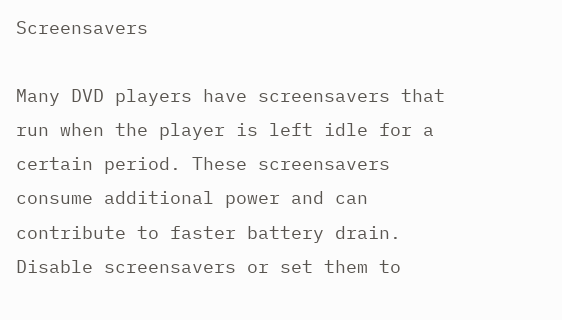Screensavers

Many DVD players have screensavers that run when the player is left idle for a certain period. These screensavers consume additional power and can contribute to faster battery drain. Disable screensavers or set them to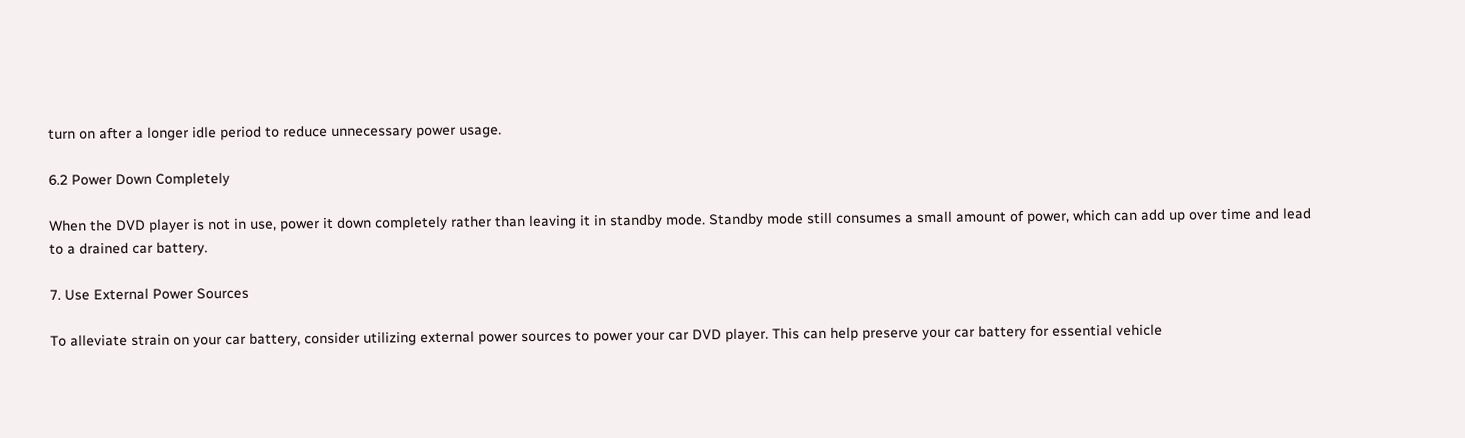turn on after a longer idle period to reduce unnecessary power usage.

6.2 Power Down Completely

When the DVD player is not in use, power it down completely rather than leaving it in standby mode. Standby mode still consumes a small amount of power, which can add up over time and lead to a drained car battery.

7. Use External Power Sources

To alleviate strain on your car battery, consider utilizing external power sources to power your car DVD player. This can help preserve your car battery for essential vehicle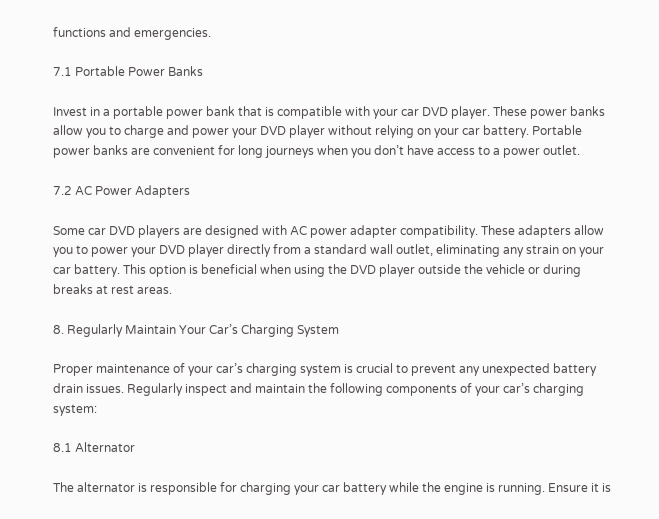functions and emergencies.

7.1 Portable Power Banks

Invest in a portable power bank that is compatible with your car DVD player. These power banks allow you to charge and power your DVD player without relying on your car battery. Portable power banks are convenient for long journeys when you don’t have access to a power outlet.

7.2 AC Power Adapters

Some car DVD players are designed with AC power adapter compatibility. These adapters allow you to power your DVD player directly from a standard wall outlet, eliminating any strain on your car battery. This option is beneficial when using the DVD player outside the vehicle or during breaks at rest areas.

8. Regularly Maintain Your Car’s Charging System

Proper maintenance of your car’s charging system is crucial to prevent any unexpected battery drain issues. Regularly inspect and maintain the following components of your car’s charging system:

8.1 Alternator

The alternator is responsible for charging your car battery while the engine is running. Ensure it is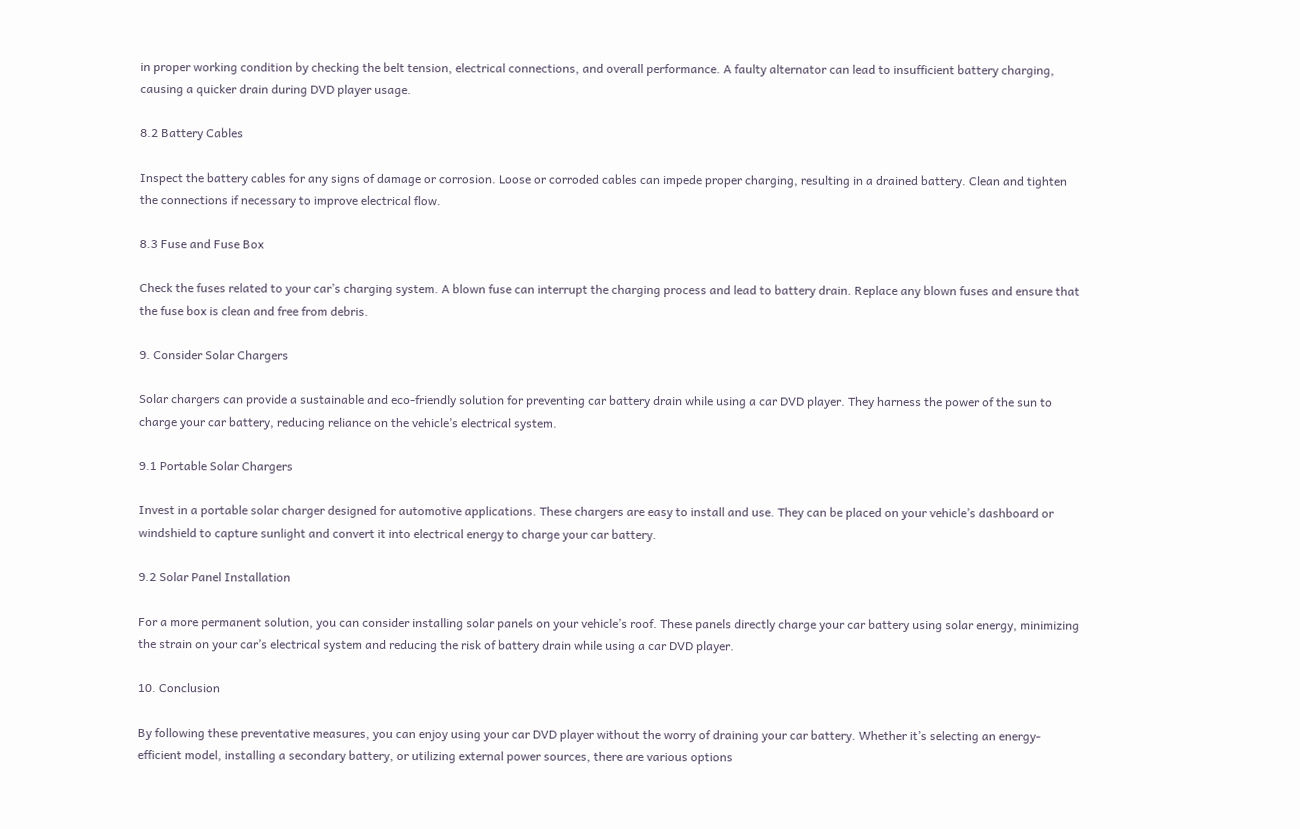in proper working condition by checking the belt tension, electrical connections, and overall performance. A faulty alternator can lead to insufficient battery charging, causing a quicker drain during DVD player usage.

8.2 Battery Cables

Inspect the battery cables for any signs of damage or corrosion. Loose or corroded cables can impede proper charging, resulting in a drained battery. Clean and tighten the connections if necessary to improve electrical flow.

8.3 Fuse and Fuse Box

Check the fuses related to your car’s charging system. A blown fuse can interrupt the charging process and lead to battery drain. Replace any blown fuses and ensure that the fuse box is clean and free from debris.

9. Consider Solar Chargers

Solar chargers can provide a sustainable and eco-friendly solution for preventing car battery drain while using a car DVD player. They harness the power of the sun to charge your car battery, reducing reliance on the vehicle’s electrical system.

9.1 Portable Solar Chargers

Invest in a portable solar charger designed for automotive applications. These chargers are easy to install and use. They can be placed on your vehicle’s dashboard or windshield to capture sunlight and convert it into electrical energy to charge your car battery.

9.2 Solar Panel Installation

For a more permanent solution, you can consider installing solar panels on your vehicle’s roof. These panels directly charge your car battery using solar energy, minimizing the strain on your car’s electrical system and reducing the risk of battery drain while using a car DVD player.

10. Conclusion

By following these preventative measures, you can enjoy using your car DVD player without the worry of draining your car battery. Whether it’s selecting an energy-efficient model, installing a secondary battery, or utilizing external power sources, there are various options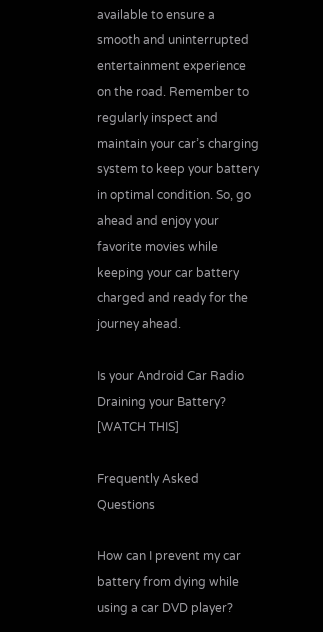available to ensure a smooth and uninterrupted entertainment experience on the road. Remember to regularly inspect and maintain your car’s charging system to keep your battery in optimal condition. So, go ahead and enjoy your favorite movies while keeping your car battery charged and ready for the journey ahead.

Is your Android Car Radio Draining your Battery? [WATCH THIS]

Frequently Asked Questions

How can I prevent my car battery from dying while using a car DVD player?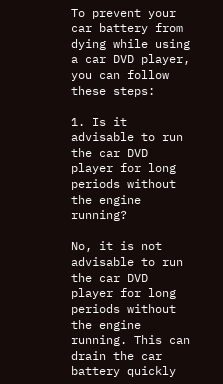To prevent your car battery from dying while using a car DVD player, you can follow these steps:

1. Is it advisable to run the car DVD player for long periods without the engine running?

No, it is not advisable to run the car DVD player for long periods without the engine running. This can drain the car battery quickly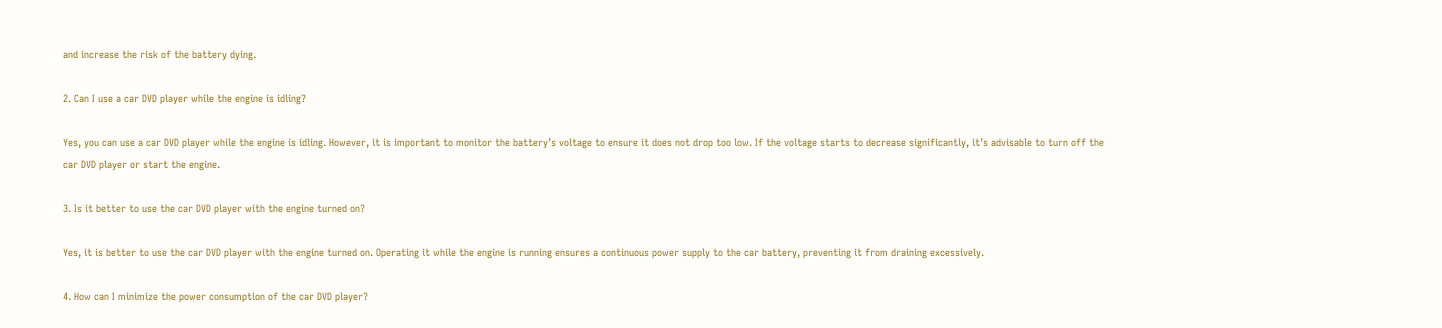and increase the risk of the battery dying.

2. Can I use a car DVD player while the engine is idling?

Yes, you can use a car DVD player while the engine is idling. However, it is important to monitor the battery’s voltage to ensure it does not drop too low. If the voltage starts to decrease significantly, it’s advisable to turn off the car DVD player or start the engine.

3. Is it better to use the car DVD player with the engine turned on?

Yes, it is better to use the car DVD player with the engine turned on. Operating it while the engine is running ensures a continuous power supply to the car battery, preventing it from draining excessively.

4. How can I minimize the power consumption of the car DVD player?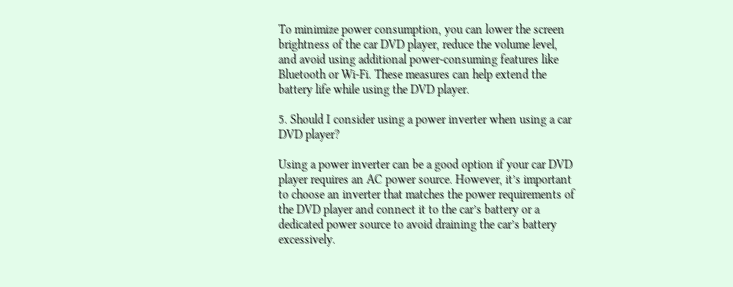To minimize power consumption, you can lower the screen brightness of the car DVD player, reduce the volume level, and avoid using additional power-consuming features like Bluetooth or Wi-Fi. These measures can help extend the battery life while using the DVD player.

5. Should I consider using a power inverter when using a car DVD player?

Using a power inverter can be a good option if your car DVD player requires an AC power source. However, it’s important to choose an inverter that matches the power requirements of the DVD player and connect it to the car’s battery or a dedicated power source to avoid draining the car’s battery excessively.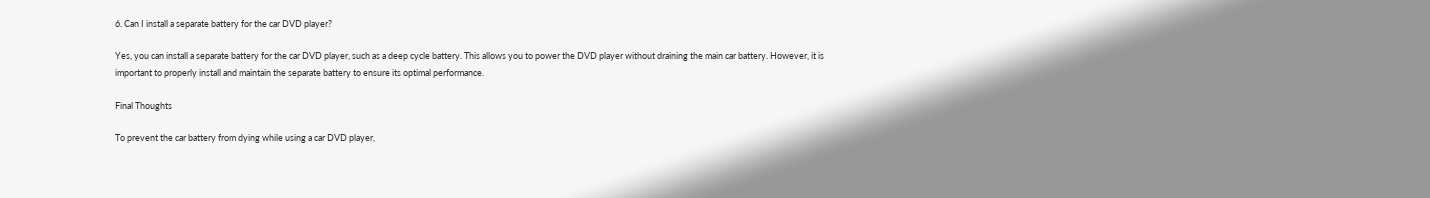6. Can I install a separate battery for the car DVD player?

Yes, you can install a separate battery for the car DVD player, such as a deep cycle battery. This allows you to power the DVD player without draining the main car battery. However, it is important to properly install and maintain the separate battery to ensure its optimal performance.

Final Thoughts

To prevent the car battery from dying while using a car DVD player,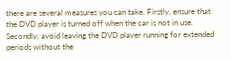there are several measures you can take. Firstly, ensure that the DVD player is turned off when the car is not in use. Secondly, avoid leaving the DVD player running for extended periods without the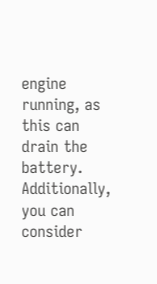engine running, as this can drain the battery. Additionally, you can consider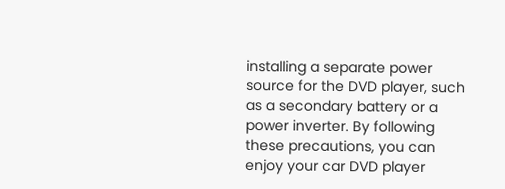installing a separate power source for the DVD player, such as a secondary battery or a power inverter. By following these precautions, you can enjoy your car DVD player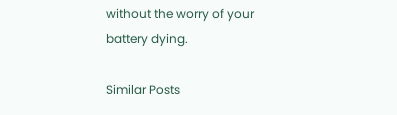without the worry of your battery dying.

Similar Posts